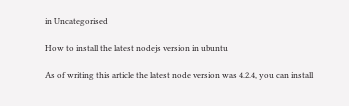in Uncategorised

How to install the latest nodejs version in ubuntu

As of writing this article the latest node version was 4.2.4, you can install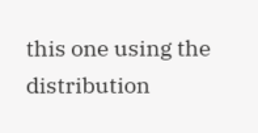this one using the distribution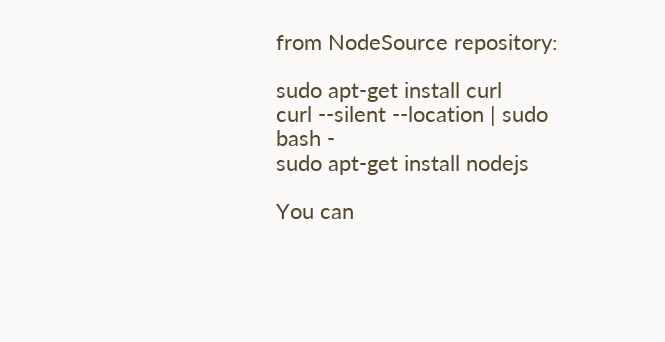from NodeSource repository:

sudo apt-get install curl
curl --silent --location | sudo bash -
sudo apt-get install nodejs

You can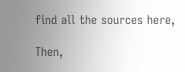find all the sources here,

Then,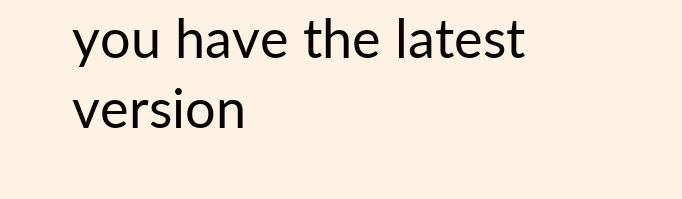you have the latest version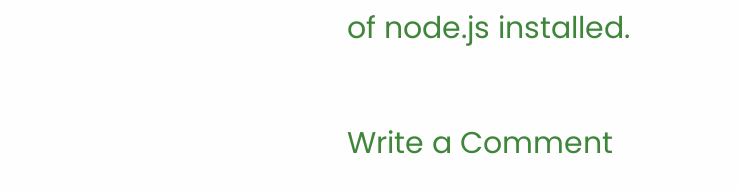of node.js installed.

Write a Comment